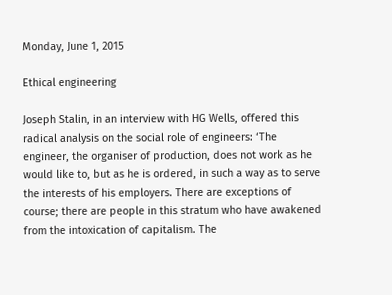Monday, June 1, 2015

Ethical engineering

Joseph Stalin, in an interview with HG Wells, offered this radical analysis on the social role of engineers: ‘The engineer, the organiser of production, does not work as he would like to, but as he is ordered, in such a way as to serve the interests of his employers. There are exceptions of course; there are people in this stratum who have awakened from the intoxication of capitalism. The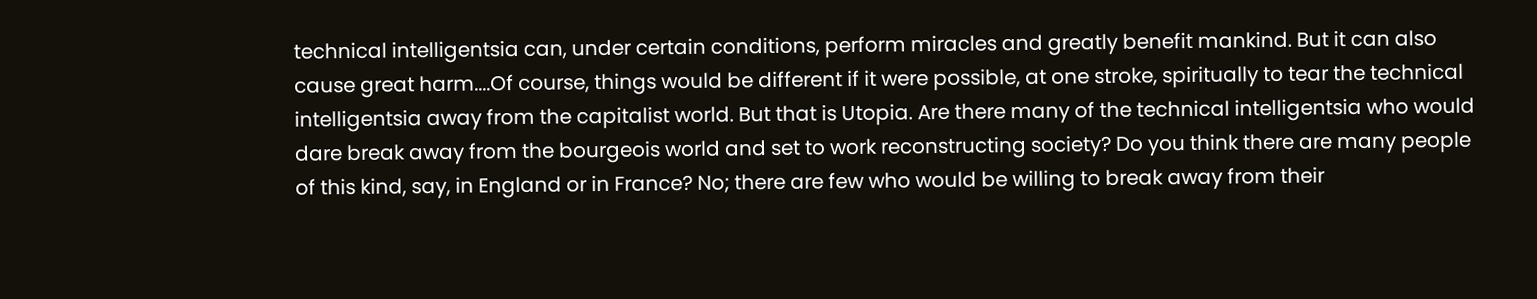technical intelligentsia can, under certain conditions, perform miracles and greatly benefit mankind. But it can also cause great harm....Of course, things would be different if it were possible, at one stroke, spiritually to tear the technical intelligentsia away from the capitalist world. But that is Utopia. Are there many of the technical intelligentsia who would dare break away from the bourgeois world and set to work reconstructing society? Do you think there are many people of this kind, say, in England or in France? No; there are few who would be willing to break away from their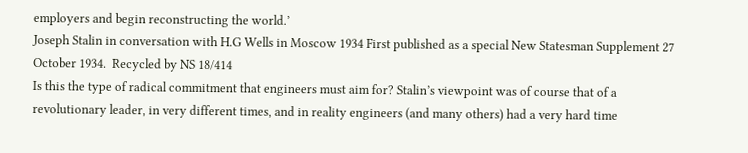employers and begin reconstructing the world.’
Joseph Stalin in conversation with H.G Wells in Moscow 1934 First published as a special New Statesman Supplement 27 October 1934.  Recycled by NS 18/414
Is this the type of radical commitment that engineers must aim for? Stalin’s viewpoint was of course that of a revolutionary leader, in very different times, and in reality engineers (and many others) had a very hard time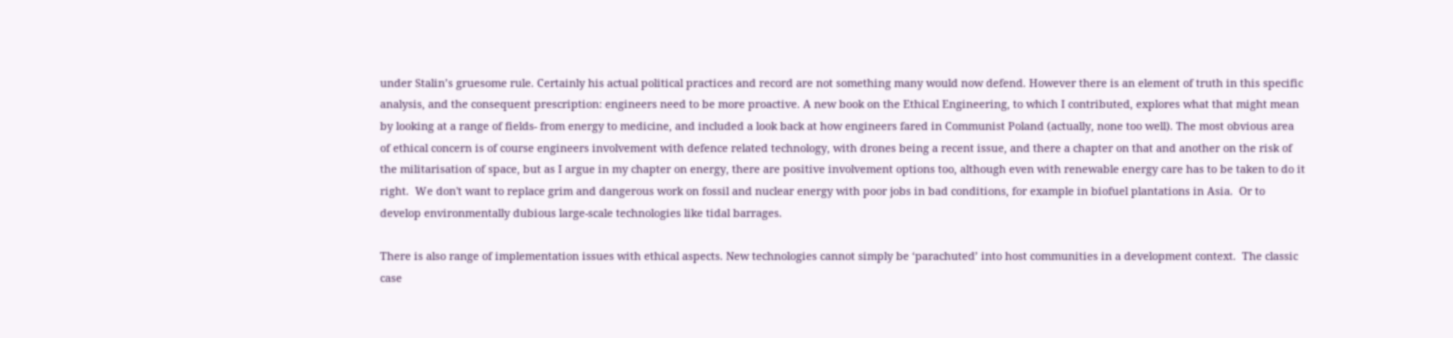under Stalin’s gruesome rule. Certainly his actual political practices and record are not something many would now defend. However there is an element of truth in this specific analysis, and the consequent prescription: engineers need to be more proactive. A new book on the Ethical Engineering, to which I contributed, explores what that might mean by looking at a range of fields- from energy to medicine, and included a look back at how engineers fared in Communist Poland (actually, none too well). The most obvious area of ethical concern is of course engineers involvement with defence related technology, with drones being a recent issue, and there a chapter on that and another on the risk of the militarisation of space, but as I argue in my chapter on energy, there are positive involvement options too, although even with renewable energy care has to be taken to do it right.  We don't want to replace grim and dangerous work on fossil and nuclear energy with poor jobs in bad conditions, for example in biofuel plantations in Asia.  Or to develop environmentally dubious large-scale technologies like tidal barrages.

There is also range of implementation issues with ethical aspects. New technologies cannot simply be ‘parachuted’ into host communities in a development context.  The classic case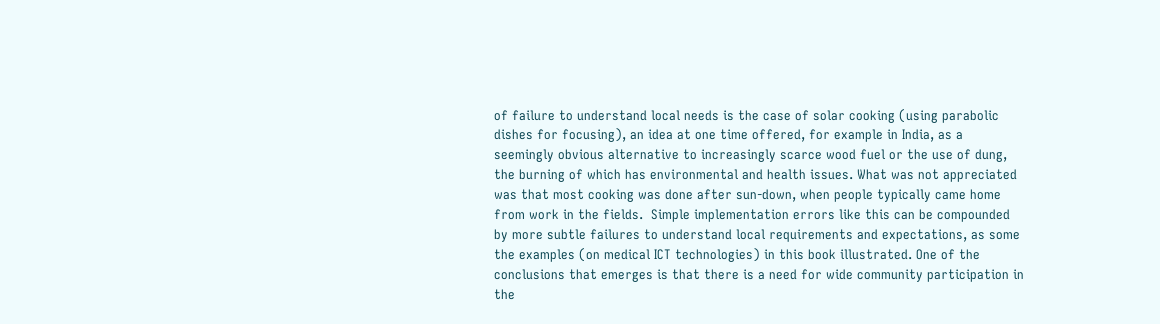of failure to understand local needs is the case of solar cooking (using parabolic dishes for focusing), an idea at one time offered, for example in India, as a seemingly obvious alternative to increasingly scarce wood fuel or the use of dung, the burning of which has environmental and health issues. What was not appreciated was that most cooking was done after sun-down, when people typically came home from work in the fields.  Simple implementation errors like this can be compounded by more subtle failures to understand local requirements and expectations, as some the examples (on medical ICT technologies) in this book illustrated. One of the conclusions that emerges is that there is a need for wide community participation in the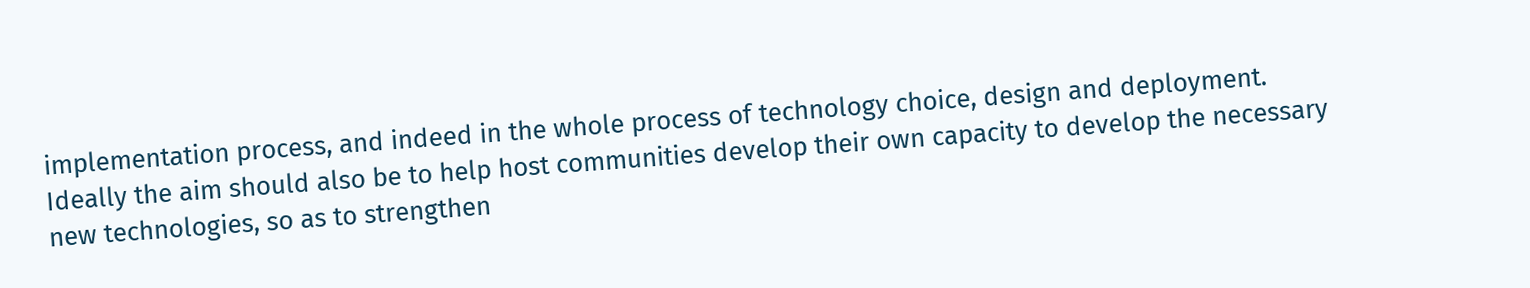implementation process, and indeed in the whole process of technology choice, design and deployment. Ideally the aim should also be to help host communities develop their own capacity to develop the necessary new technologies, so as to strengthen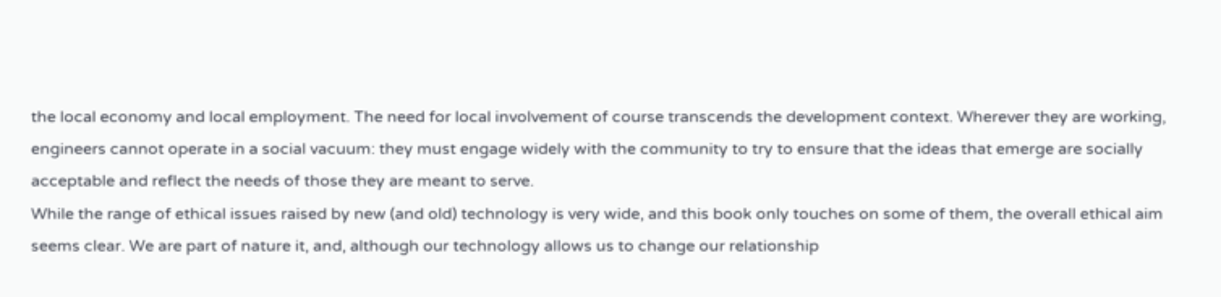the local economy and local employment. The need for local involvement of course transcends the development context. Wherever they are working, engineers cannot operate in a social vacuum: they must engage widely with the community to try to ensure that the ideas that emerge are socially acceptable and reflect the needs of those they are meant to serve.
While the range of ethical issues raised by new (and old) technology is very wide, and this book only touches on some of them, the overall ethical aim seems clear. We are part of nature it, and, although our technology allows us to change our relationship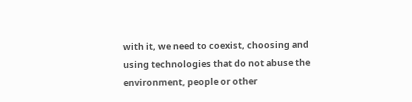with it, we need to coexist, choosing and using technologies that do not abuse the environment, people or other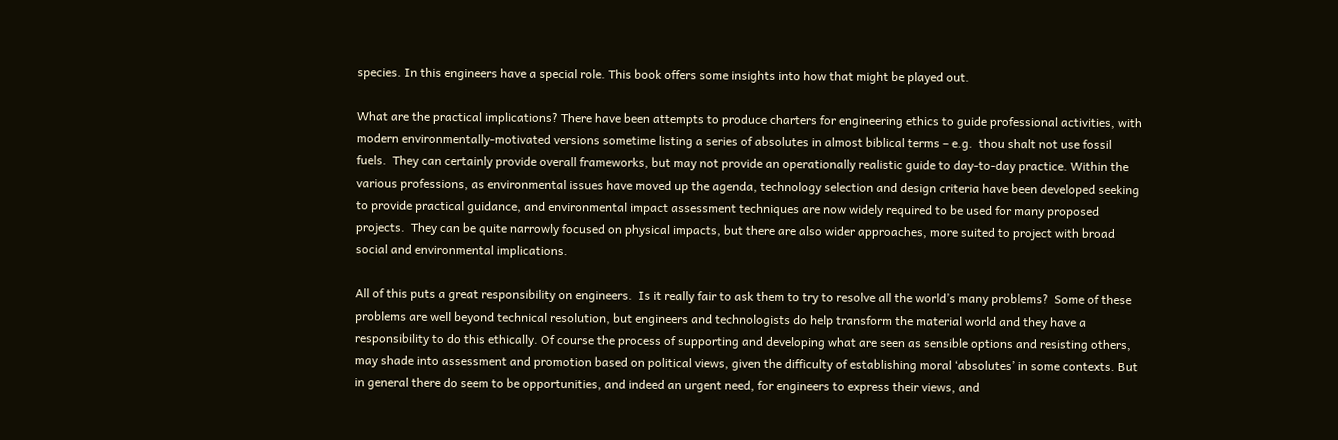species. In this engineers have a special role. This book offers some insights into how that might be played out.

What are the practical implications? There have been attempts to produce charters for engineering ethics to guide professional activities, with modern environmentally-motivated versions sometime listing a series of absolutes in almost biblical terms – e.g.  thou shalt not use fossil fuels.  They can certainly provide overall frameworks, but may not provide an operationally realistic guide to day-to-day practice. Within the various professions, as environmental issues have moved up the agenda, technology selection and design criteria have been developed seeking to provide practical guidance, and environmental impact assessment techniques are now widely required to be used for many proposed projects.  They can be quite narrowly focused on physical impacts, but there are also wider approaches, more suited to project with broad social and environmental implications.

All of this puts a great responsibility on engineers.  Is it really fair to ask them to try to resolve all the world’s many problems?  Some of these problems are well beyond technical resolution, but engineers and technologists do help transform the material world and they have a responsibility to do this ethically. Of course the process of supporting and developing what are seen as sensible options and resisting others, may shade into assessment and promotion based on political views, given the difficulty of establishing moral ‘absolutes’ in some contexts. But in general there do seem to be opportunities, and indeed an urgent need, for engineers to express their views, and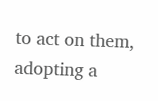to act on them, adopting a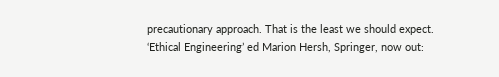precautionary approach. That is the least we should expect.
‘Ethical Engineering’ ed Marion Hersh, Springer, now out: